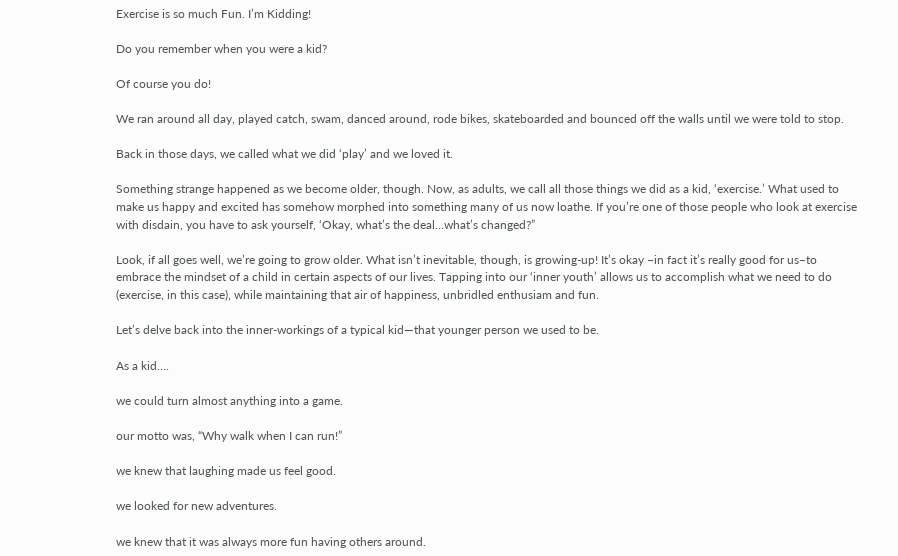Exercise is so much Fun. I’m Kidding!

Do you remember when you were a kid?

Of course you do!

We ran around all day, played catch, swam, danced around, rode bikes, skateboarded and bounced off the walls until we were told to stop.

Back in those days, we called what we did ‘play’ and we loved it.

Something strange happened as we become older, though. Now, as adults, we call all those things we did as a kid, ‘exercise.’ What used to make us happy and excited has somehow morphed into something many of us now loathe. If you’re one of those people who look at exercise with disdain, you have to ask yourself, ‘Okay, what’s the deal…what’s changed?”

Look, if all goes well, we’re going to grow older. What isn’t inevitable, though, is growing-up! It’s okay –in fact it’s really good for us–to embrace the mindset of a child in certain aspects of our lives. Tapping into our ‘inner youth’ allows us to accomplish what we need to do (exercise, in this case), while maintaining that air of happiness, unbridled enthusiam and fun.

Let’s delve back into the inner-workings of a typical kid—that younger person we used to be.

As a kid….

we could turn almost anything into a game.

our motto was, “Why walk when I can run!”

we knew that laughing made us feel good.

we looked for new adventures.

we knew that it was always more fun having others around.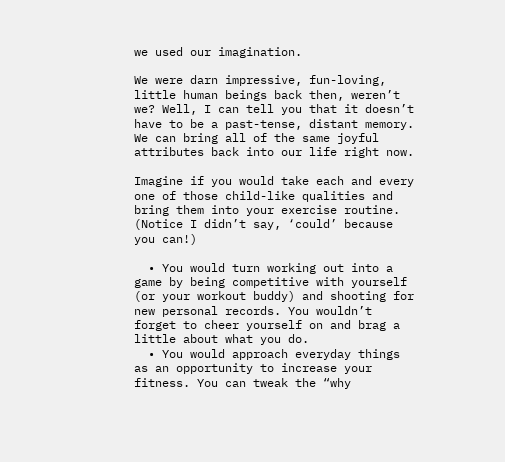we used our imagination.

We were darn impressive, fun-loving, little human beings back then, weren’t we? Well, I can tell you that it doesn’t have to be a past-tense, distant memory. We can bring all of the same joyful attributes back into our life right now.

Imagine if you would take each and every one of those child-like qualities and bring them into your exercise routine. (Notice I didn’t say, ‘could’ because you can!)

  • You would turn working out into a game by being competitive with yourself (or your workout buddy) and shooting for new personal records. You wouldn’t forget to cheer yourself on and brag a little about what you do.
  • You would approach everyday things as an opportunity to increase your fitness. You can tweak the “why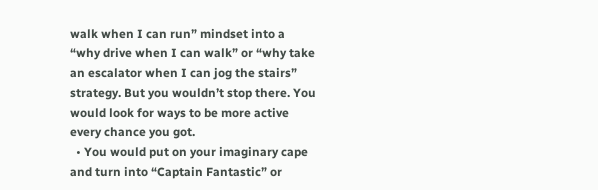walk when I can run” mindset into a “why drive when I can walk” or “why take an escalator when I can jog the stairs” strategy. But you wouldn’t stop there. You would look for ways to be more active every chance you got.
  • You would put on your imaginary cape and turn into “Captain Fantastic” or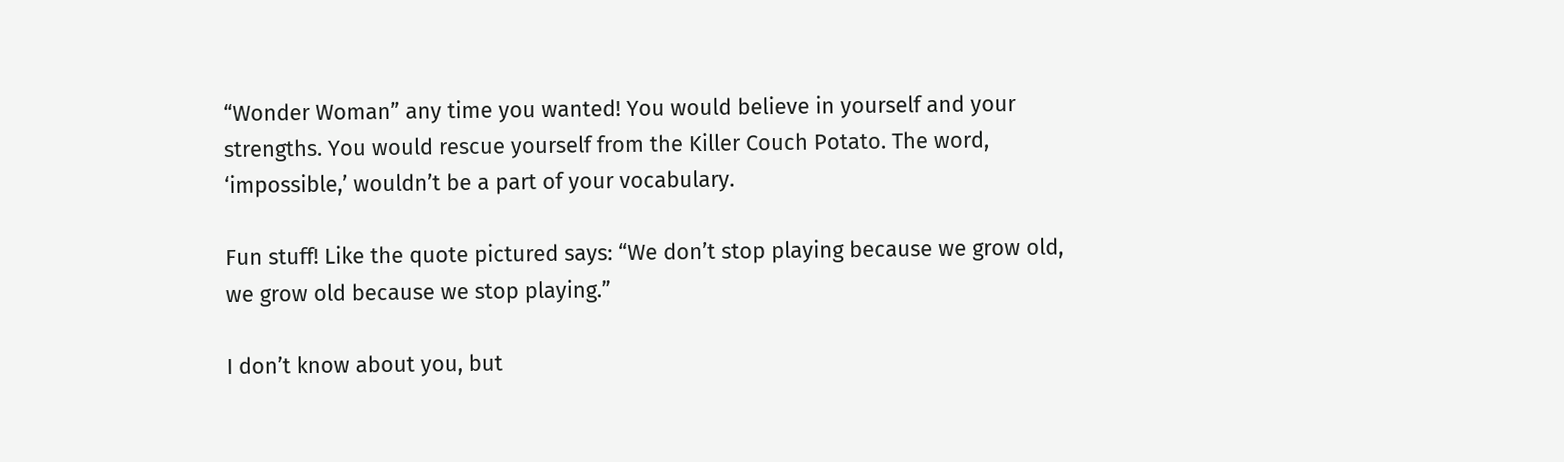“Wonder Woman” any time you wanted! You would believe in yourself and your strengths. You would rescue yourself from the Killer Couch Potato. The word, ‘impossible,’ wouldn’t be a part of your vocabulary.

Fun stuff! Like the quote pictured says: “We don’t stop playing because we grow old, we grow old because we stop playing.”

I don’t know about you, but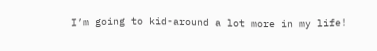I’m going to kid-around a lot more in my life!